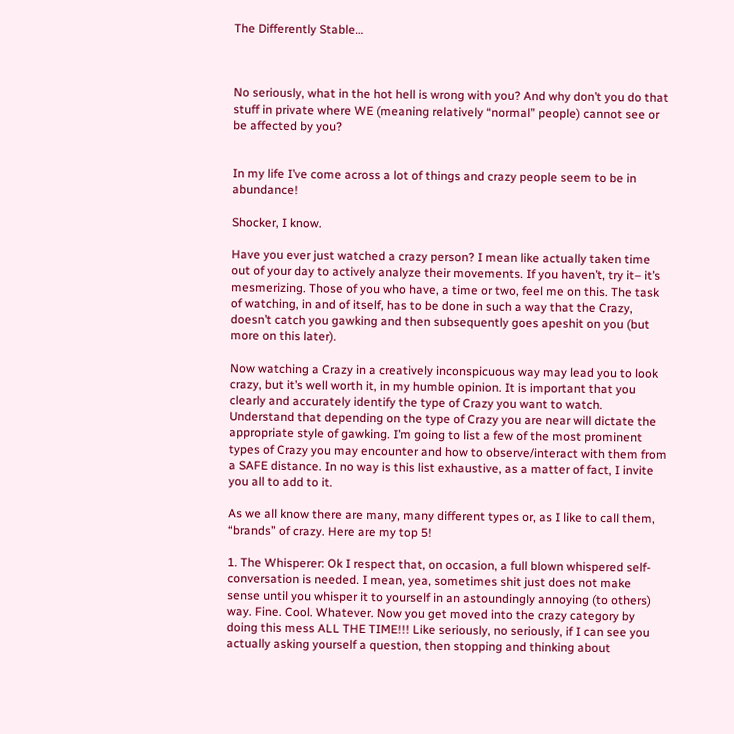The Differently Stable…



No seriously, what in the hot hell is wrong with you? And why don’t you do that stuff in private where WE (meaning relatively “normal” people) cannot see or be affected by you?


In my life I’ve come across a lot of things and crazy people seem to be in abundance!

Shocker, I know.

Have you ever just watched a crazy person? I mean like actually taken time out of your day to actively analyze their movements. If you haven’t, try it– it’s mesmerizing. Those of you who have, a time or two, feel me on this. The task of watching, in and of itself, has to be done in such a way that the Crazy, doesn’t catch you gawking and then subsequently goes apeshit on you (but more on this later).

Now watching a Crazy in a creatively inconspicuous way may lead you to look crazy, but it’s well worth it, in my humble opinion. It is important that you clearly and accurately identify the type of Crazy you want to watch. Understand that depending on the type of Crazy you are near will dictate the appropriate style of gawking. I’m going to list a few of the most prominent types of Crazy you may encounter and how to observe/interact with them from a SAFE distance. In no way is this list exhaustive, as a matter of fact, I invite you all to add to it.

As we all know there are many, many different types or, as I like to call them, “brands” of crazy. Here are my top 5!

1. The Whisperer: Ok I respect that, on occasion, a full blown whispered self-conversation is needed. I mean, yea, sometimes shit just does not make sense until you whisper it to yourself in an astoundingly annoying (to others) way. Fine. Cool. Whatever. Now you get moved into the crazy category by doing this mess ALL THE TIME!!! Like seriously, no seriously, if I can see you actually asking yourself a question, then stopping and thinking about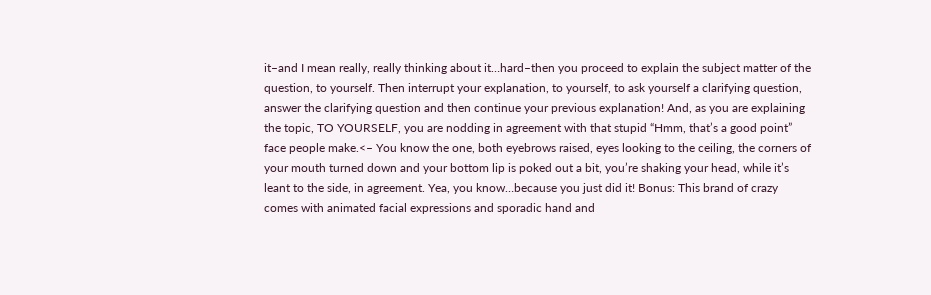it–and I mean really, really thinking about it…hard–then you proceed to explain the subject matter of the question, to yourself. Then interrupt your explanation, to yourself, to ask yourself a clarifying question, answer the clarifying question and then continue your previous explanation! And, as you are explaining the topic, TO YOURSELF, you are nodding in agreement with that stupid “Hmm, that’s a good point” face people make.<– You know the one, both eyebrows raised, eyes looking to the ceiling, the corners of your mouth turned down and your bottom lip is poked out a bit, you’re shaking your head, while it’s leant to the side, in agreement. Yea, you know…because you just did it! Bonus: This brand of crazy comes with animated facial expressions and sporadic hand and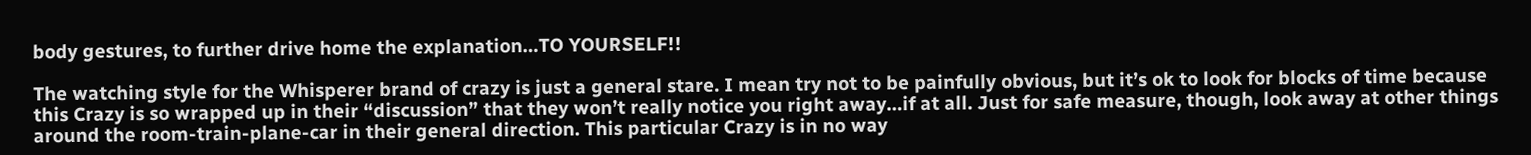body gestures, to further drive home the explanation…TO YOURSELF!!

The watching style for the Whisperer brand of crazy is just a general stare. I mean try not to be painfully obvious, but it’s ok to look for blocks of time because this Crazy is so wrapped up in their “discussion” that they won’t really notice you right away…if at all. Just for safe measure, though, look away at other things around the room-train-plane-car in their general direction. This particular Crazy is in no way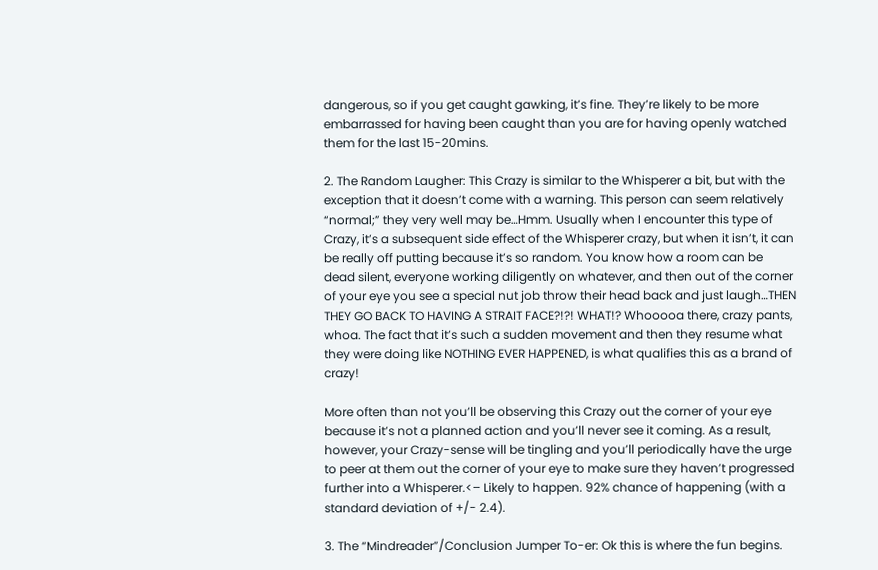dangerous, so if you get caught gawking, it’s fine. They’re likely to be more embarrassed for having been caught than you are for having openly watched them for the last 15-20mins.

2. The Random Laugher: This Crazy is similar to the Whisperer a bit, but with the exception that it doesn’t come with a warning. This person can seem relatively “normal;” they very well may be…Hmm. Usually when I encounter this type of Crazy, it’s a subsequent side effect of the Whisperer crazy, but when it isn’t, it can be really off putting because it’s so random. You know how a room can be dead silent, everyone working diligently on whatever, and then out of the corner of your eye you see a special nut job throw their head back and just laugh…THEN THEY GO BACK TO HAVING A STRAIT FACE?!?! WHAT!? Whooooa there, crazy pants, whoa. The fact that it’s such a sudden movement and then they resume what they were doing like NOTHING EVER HAPPENED, is what qualifies this as a brand of crazy!

More often than not you’ll be observing this Crazy out the corner of your eye because it’s not a planned action and you’ll never see it coming. As a result, however, your Crazy-sense will be tingling and you’ll periodically have the urge to peer at them out the corner of your eye to make sure they haven’t progressed further into a Whisperer.<– Likely to happen. 92% chance of happening (with a standard deviation of +/- 2.4).

3. The “Mindreader”/Conclusion Jumper To-er: Ok this is where the fun begins.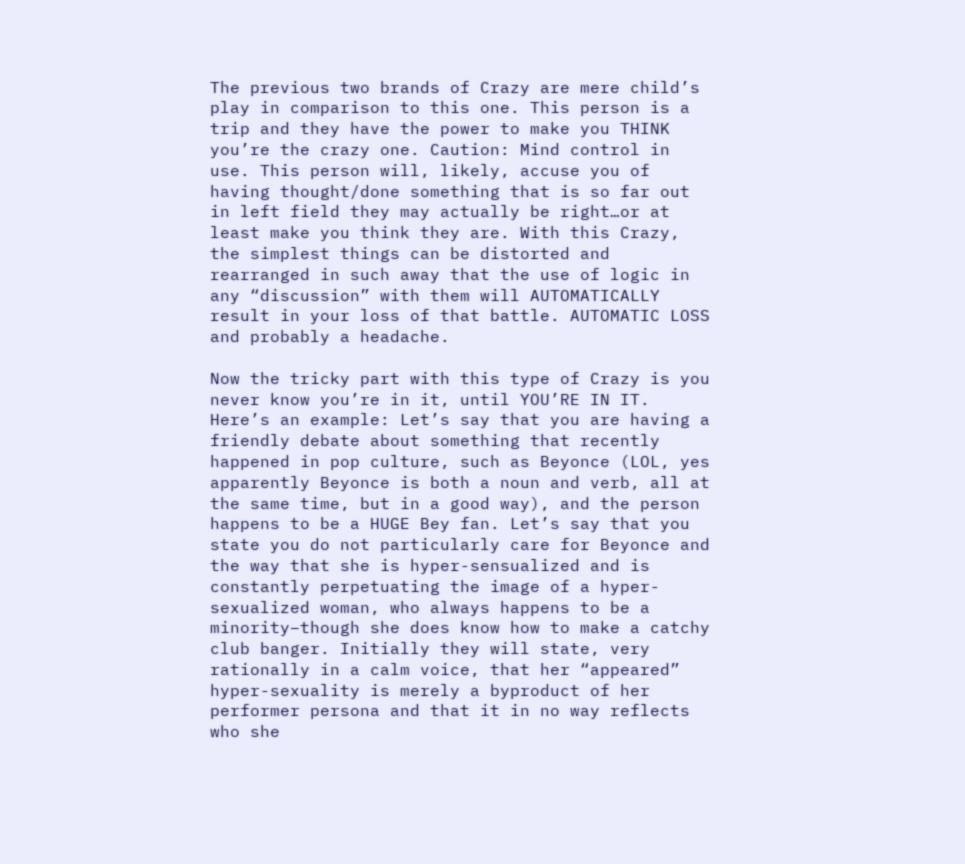The previous two brands of Crazy are mere child’s play in comparison to this one. This person is a trip and they have the power to make you THINK you’re the crazy one. Caution: Mind control in use. This person will, likely, accuse you of having thought/done something that is so far out in left field they may actually be right…or at least make you think they are. With this Crazy, the simplest things can be distorted and rearranged in such away that the use of logic in any “discussion” with them will AUTOMATICALLY result in your loss of that battle. AUTOMATIC LOSS and probably a headache.

Now the tricky part with this type of Crazy is you never know you’re in it, until YOU’RE IN IT. Here’s an example: Let’s say that you are having a friendly debate about something that recently happened in pop culture, such as Beyonce (LOL, yes apparently Beyonce is both a noun and verb, all at the same time, but in a good way), and the person happens to be a HUGE Bey fan. Let’s say that you state you do not particularly care for Beyonce and the way that she is hyper-sensualized and is constantly perpetuating the image of a hyper-sexualized woman, who always happens to be a minority–though she does know how to make a catchy club banger. Initially they will state, very rationally in a calm voice, that her “appeared” hyper-sexuality is merely a byproduct of her performer persona and that it in no way reflects who she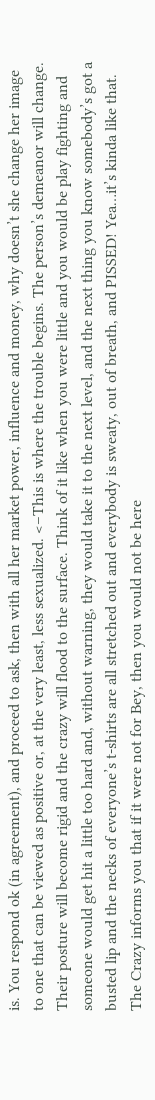is. You respond ok (in agreement), and proceed to ask, then with all her market power, influence and money, why doesn’t she change her image to one that can be viewed as positive or, at the very least, less sexualized. <–This is where the trouble begins. The person’s demeanor will change. Their posture will become rigid and the crazy will flood to the surface. Think of it like when you were little and you would be play fighting and someone would get hit a little too hard and, without warning, they would take it to the next level, and the next thing you know somebody’s got a busted lip and the necks of everyone’s t-shirts are all stretched out and everybody is sweaty, out of breath, and PISSED! Yea…it’s kinda like that. The Crazy informs you that if it were not for Bey, then you would not be here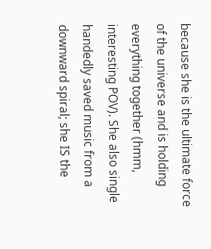because she is the ultimate force of the universe and is holding everything together (hmm, interesting POV). She also single handedly saved music from a downward spiral; she IS the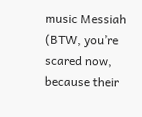music Messiah (BTW, you’re scared now, because their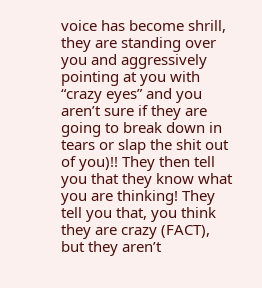voice has become shrill, they are standing over you and aggressively pointing at you with “crazy eyes” and you aren’t sure if they are going to break down in tears or slap the shit out of you)!! They then tell you that they know what you are thinking! They tell you that, you think they are crazy (FACT), but they aren’t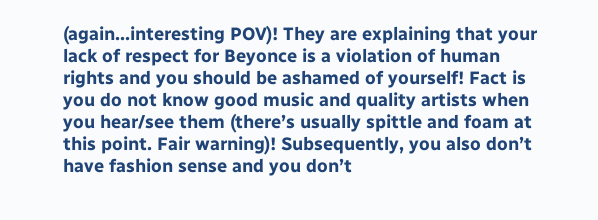(again…interesting POV)! They are explaining that your lack of respect for Beyonce is a violation of human rights and you should be ashamed of yourself! Fact is you do not know good music and quality artists when you hear/see them (there’s usually spittle and foam at this point. Fair warning)! Subsequently, you also don’t have fashion sense and you don’t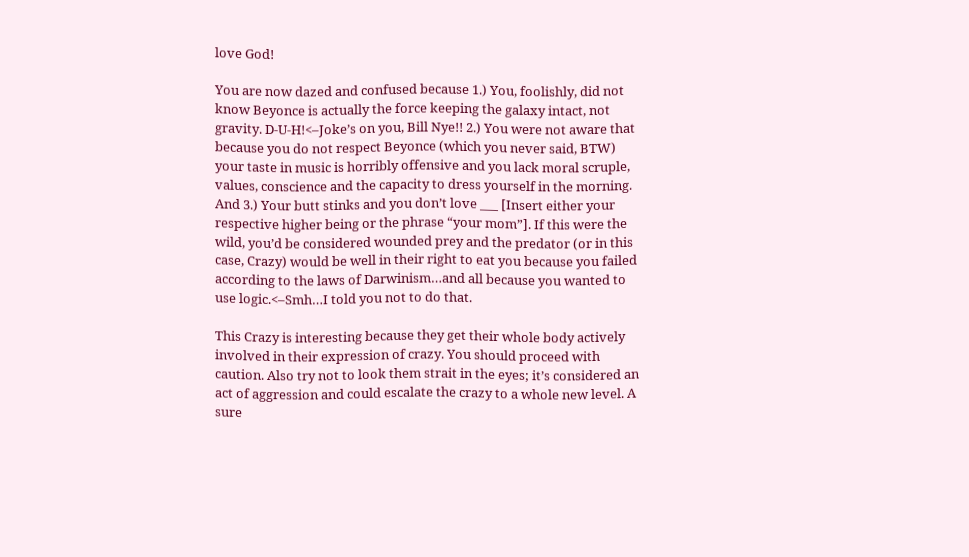love God!

You are now dazed and confused because 1.) You, foolishly, did not know Beyonce is actually the force keeping the galaxy intact, not gravity. D-U-H!<–Joke’s on you, Bill Nye!! 2.) You were not aware that because you do not respect Beyonce (which you never said, BTW) your taste in music is horribly offensive and you lack moral scruple, values, conscience and the capacity to dress yourself in the morning. And 3.) Your butt stinks and you don’t love ___ [Insert either your respective higher being or the phrase “your mom”]. If this were the wild, you’d be considered wounded prey and the predator (or in this case, Crazy) would be well in their right to eat you because you failed according to the laws of Darwinism…and all because you wanted to use logic.<–Smh…I told you not to do that.

This Crazy is interesting because they get their whole body actively involved in their expression of crazy. You should proceed with caution. Also try not to look them strait in the eyes; it’s considered an act of aggression and could escalate the crazy to a whole new level. A sure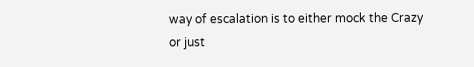way of escalation is to either mock the Crazy or just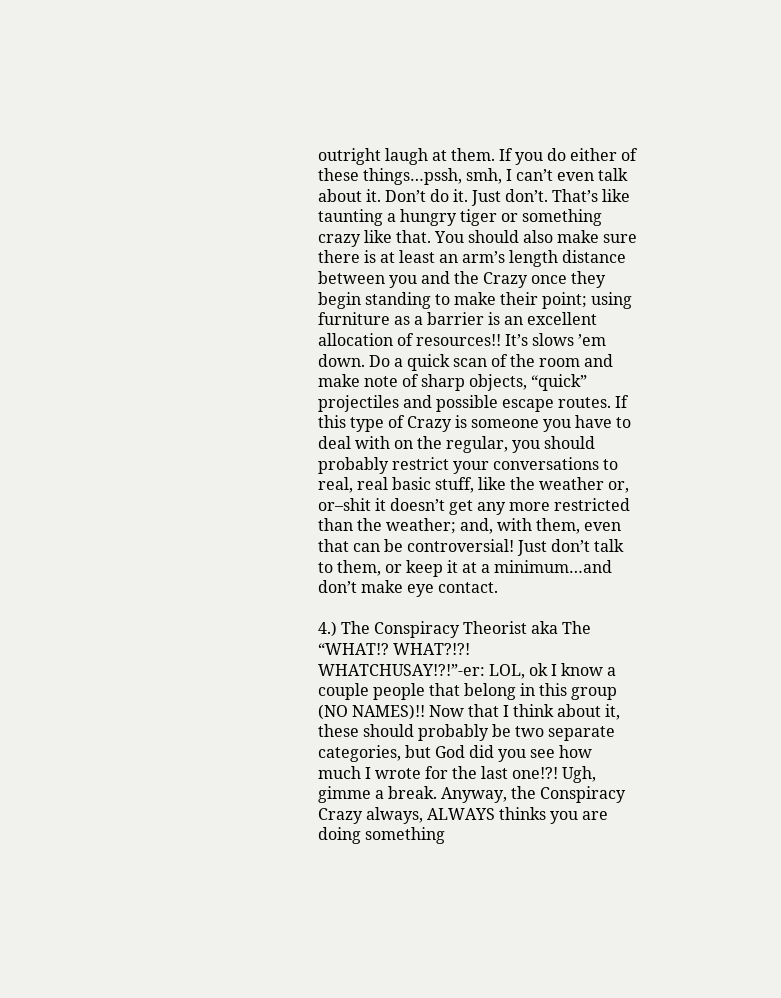outright laugh at them. If you do either of these things…pssh, smh, I can’t even talk about it. Don’t do it. Just don’t. That’s like taunting a hungry tiger or something crazy like that. You should also make sure there is at least an arm’s length distance between you and the Crazy once they begin standing to make their point; using furniture as a barrier is an excellent allocation of resources!! It’s slows ’em down. Do a quick scan of the room and make note of sharp objects, “quick” projectiles and possible escape routes. If this type of Crazy is someone you have to deal with on the regular, you should probably restrict your conversations to real, real basic stuff, like the weather or, or–shit it doesn’t get any more restricted than the weather; and, with them, even that can be controversial! Just don’t talk to them, or keep it at a minimum…and don’t make eye contact.

4.) The Conspiracy Theorist aka The “WHAT!? WHAT?!?! WHATCHUSAY!?!”-er: LOL, ok I know a couple people that belong in this group (NO NAMES)!! Now that I think about it, these should probably be two separate categories, but God did you see how much I wrote for the last one!?! Ugh, gimme a break. Anyway, the Conspiracy Crazy always, ALWAYS thinks you are doing something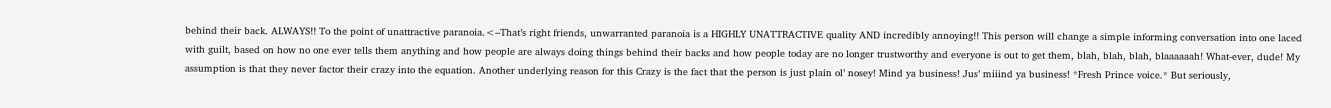behind their back. ALWAYS!! To the point of unattractive paranoia.<–That’s right friends, unwarranted paranoia is a HIGHLY UNATTRACTIVE quality AND incredibly annoying!! This person will change a simple informing conversation into one laced with guilt, based on how no one ever tells them anything and how people are always doing things behind their backs and how people today are no longer trustworthy and everyone is out to get them, blah, blah, blah, blaaaaaah! What-ever, dude! My assumption is that they never factor their crazy into the equation. Another underlying reason for this Crazy is the fact that the person is just plain ol’ nosey! Mind ya business! Jus’ miiind ya business! *Fresh Prince voice.* But seriously,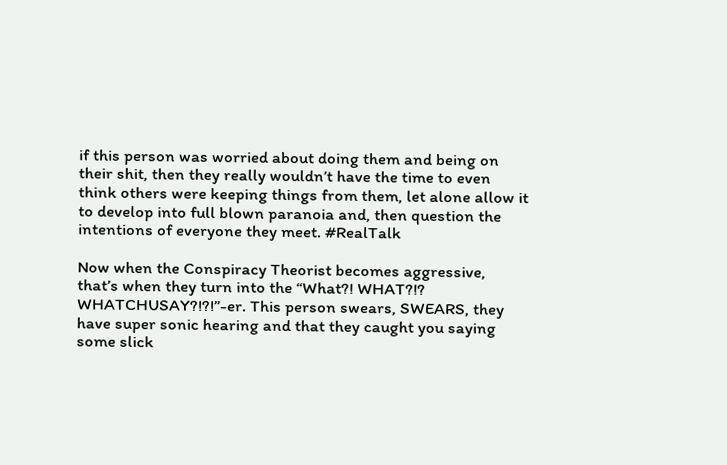if this person was worried about doing them and being on their shit, then they really wouldn’t have the time to even think others were keeping things from them, let alone allow it to develop into full blown paranoia and, then question the intentions of everyone they meet. #RealTalk

Now when the Conspiracy Theorist becomes aggressive, that’s when they turn into the “What?! WHAT?!? WHATCHUSAY?!?!”-er. This person swears, SWEARS, they have super sonic hearing and that they caught you saying some slick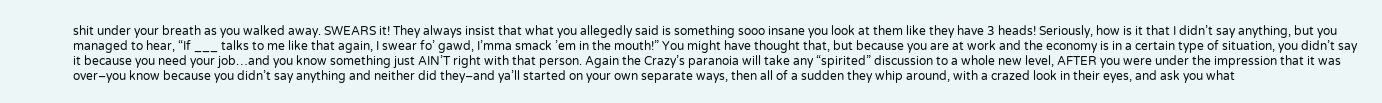shit under your breath as you walked away. SWEARS it! They always insist that what you allegedly said is something sooo insane you look at them like they have 3 heads! Seriously, how is it that I didn’t say anything, but you managed to hear, “If ___ talks to me like that again, I swear fo’ gawd, I’mma smack ’em in the mouth!” You might have thought that, but because you are at work and the economy is in a certain type of situation, you didn’t say it because you need your job…and you know something just AIN’T right with that person. Again the Crazy’s paranoia will take any “spirited” discussion to a whole new level, AFTER you were under the impression that it was over–you know because you didn’t say anything and neither did they–and ya’ll started on your own separate ways, then all of a sudden they whip around, with a crazed look in their eyes, and ask you what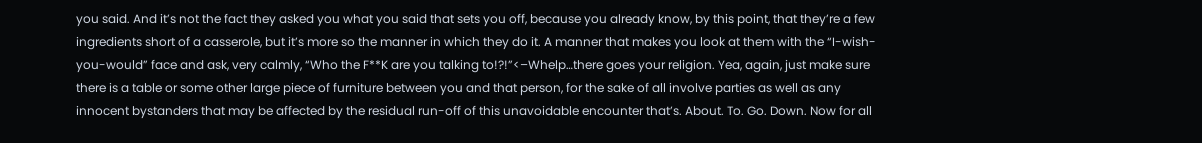you said. And it’s not the fact they asked you what you said that sets you off, because you already know, by this point, that they’re a few ingredients short of a casserole, but it’s more so the manner in which they do it. A manner that makes you look at them with the “I-wish-you-would” face and ask, very calmly, “Who the F**K are you talking to!?!”<–Whelp…there goes your religion. Yea, again, just make sure there is a table or some other large piece of furniture between you and that person, for the sake of all involve parties as well as any innocent bystanders that may be affected by the residual run-off of this unavoidable encounter that’s. About. To. Go. Down. Now for all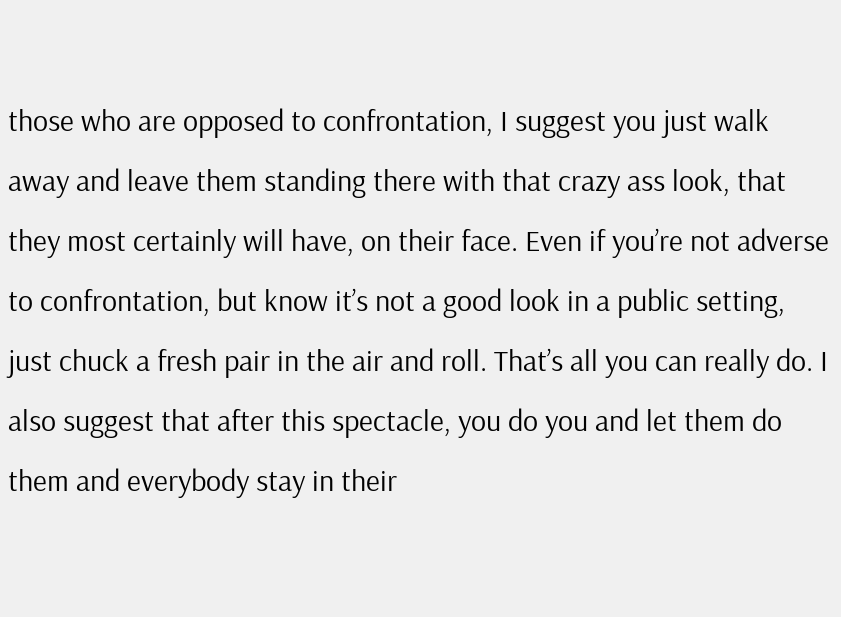those who are opposed to confrontation, I suggest you just walk away and leave them standing there with that crazy ass look, that they most certainly will have, on their face. Even if you’re not adverse to confrontation, but know it’s not a good look in a public setting, just chuck a fresh pair in the air and roll. That’s all you can really do. I also suggest that after this spectacle, you do you and let them do them and everybody stay in their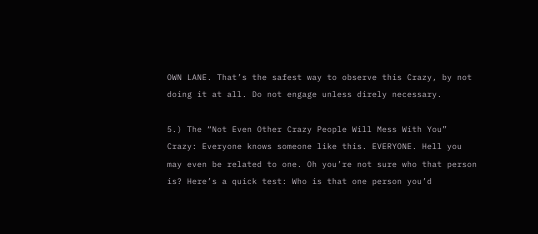OWN LANE. That’s the safest way to observe this Crazy, by not doing it at all. Do not engage unless direly necessary.

5.) The “Not Even Other Crazy People Will Mess With You” Crazy: Everyone knows someone like this. EVERYONE. Hell you may even be related to one. Oh you’re not sure who that person is? Here’s a quick test: Who is that one person you’d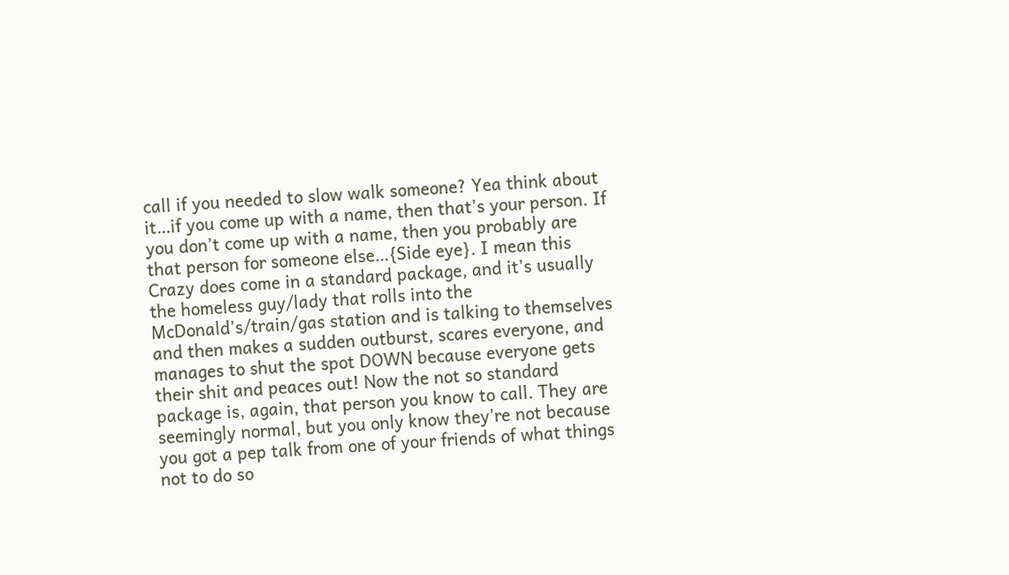call if you needed to slow walk someone? Yea think about it…if you come up with a name, then that’s your person. If you don’t come up with a name, then you probably are that person for someone else…{Side eye}. I mean this Crazy does come in a standard package, and it’s usually the homeless guy/lady that rolls into the McDonald’s/train/gas station and is talking to themselves and then makes a sudden outburst, scares everyone, and manages to shut the spot DOWN because everyone gets their shit and peaces out! Now the not so standard package is, again, that person you know to call. They are seemingly normal, but you only know they’re not because you got a pep talk from one of your friends of what things not to do so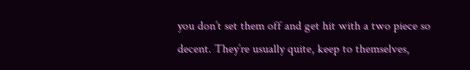you don’t set them off and get hit with a two piece so decent. They’re usually quite, keep to themselves,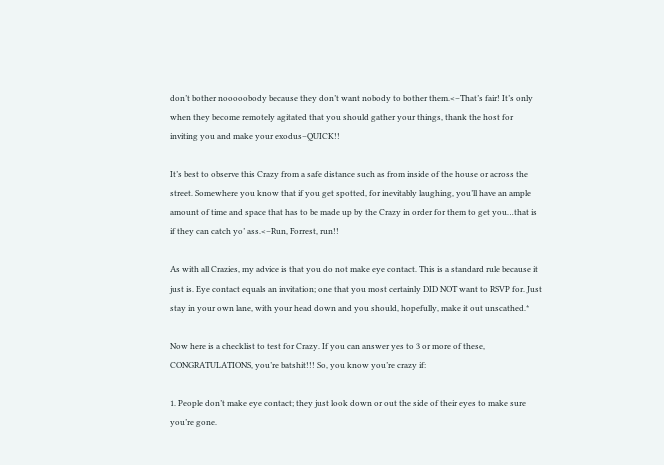don’t bother nooooobody because they don’t want nobody to bother them.<–That’s fair! It’s only when they become remotely agitated that you should gather your things, thank the host for inviting you and make your exodus–QUICK!!

It’s best to observe this Crazy from a safe distance such as from inside of the house or across the street. Somewhere you know that if you get spotted, for inevitably laughing, you’ll have an ample amount of time and space that has to be made up by the Crazy in order for them to get you…that is if they can catch yo’ ass.<–Run, Forrest, run!!

As with all Crazies, my advice is that you do not make eye contact. This is a standard rule because it just is. Eye contact equals an invitation; one that you most certainly DID NOT want to RSVP for. Just stay in your own lane, with your head down and you should, hopefully, make it out unscathed.*

Now here is a checklist to test for Crazy. If you can answer yes to 3 or more of these, CONGRATULATIONS, you’re batshit!!! So, you know you’re crazy if:

1. People don’t make eye contact; they just look down or out the side of their eyes to make sure you’re gone.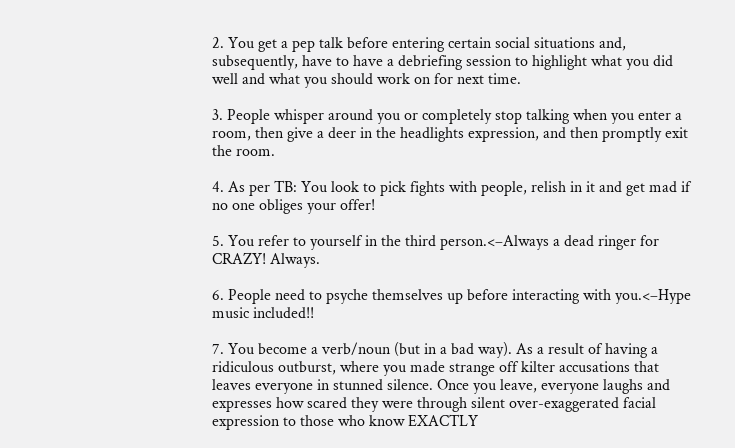2. You get a pep talk before entering certain social situations and, subsequently, have to have a debriefing session to highlight what you did well and what you should work on for next time.

3. People whisper around you or completely stop talking when you enter a room, then give a deer in the headlights expression, and then promptly exit the room.

4. As per TB: You look to pick fights with people, relish in it and get mad if no one obliges your offer!

5. You refer to yourself in the third person.<–Always a dead ringer for CRAZY! Always.

6. People need to psyche themselves up before interacting with you.<–Hype music included!!

7. You become a verb/noun (but in a bad way). As a result of having a ridiculous outburst, where you made strange off kilter accusations that leaves everyone in stunned silence. Once you leave, everyone laughs and expresses how scared they were through silent over-exaggerated facial expression to those who know EXACTLY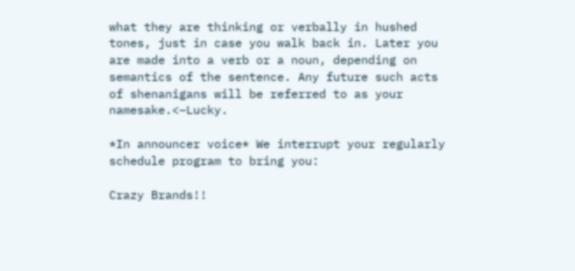what they are thinking or verbally in hushed tones, just in case you walk back in. Later you are made into a verb or a noun, depending on semantics of the sentence. Any future such acts of shenanigans will be referred to as your namesake.<–Lucky.

*In announcer voice* We interrupt your regularly schedule program to bring you:

Crazy Brands!!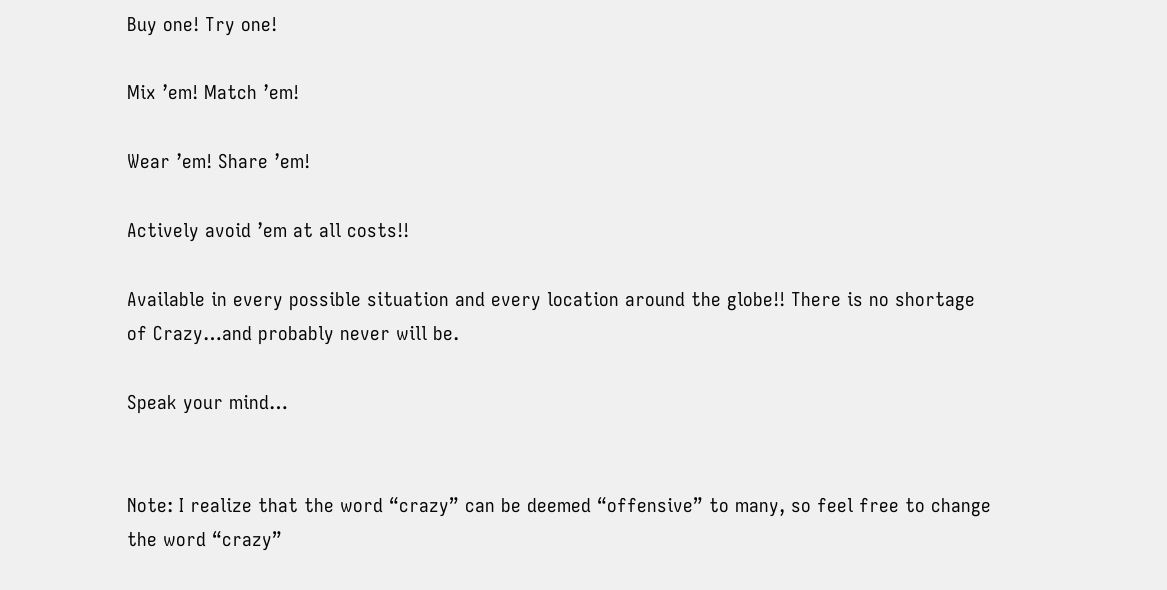Buy one! Try one!

Mix ’em! Match ’em!

Wear ’em! Share ’em!

Actively avoid ’em at all costs!!

Available in every possible situation and every location around the globe!! There is no shortage of Crazy…and probably never will be.

Speak your mind…


Note: I realize that the word “crazy” can be deemed “offensive” to many, so feel free to change the word “crazy”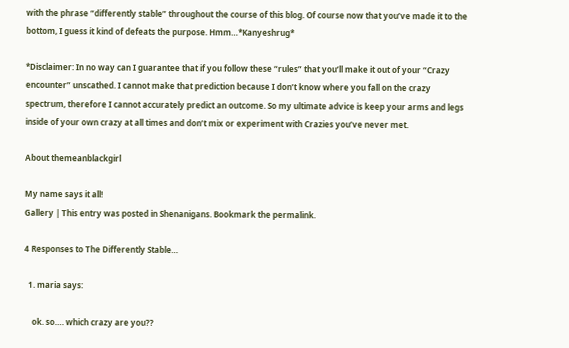with the phrase “differently stable” throughout the course of this blog. Of course now that you’ve made it to the bottom, I guess it kind of defeats the purpose. Hmm…*Kanyeshrug*

*Disclaimer: In no way can I guarantee that if you follow these “rules” that you’ll make it out of your “Crazy encounter” unscathed. I cannot make that prediction because I don’t know where you fall on the crazy spectrum, therefore I cannot accurately predict an outcome. So my ultimate advice is keep your arms and legs inside of your own crazy at all times and don’t mix or experiment with Crazies you’ve never met.

About themeanblackgirl

My name says it all!
Gallery | This entry was posted in Shenanigans. Bookmark the permalink.

4 Responses to The Differently Stable…

  1. maria says:

    ok. so…. which crazy are you??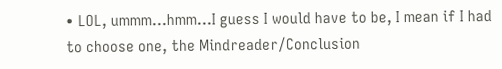• LOL, ummm…hmm…I guess I would have to be, I mean if I had to choose one, the Mindreader/Conclusion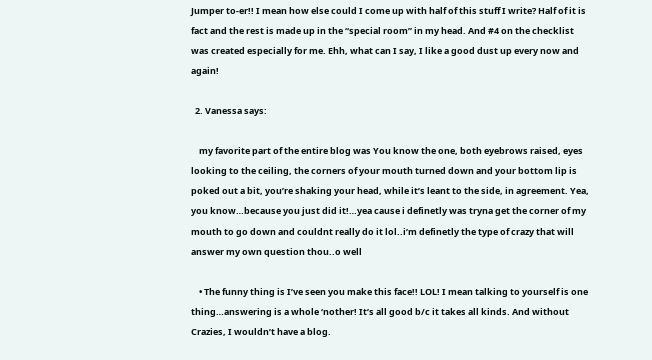Jumper to-er!! I mean how else could I come up with half of this stuff I write? Half of it is fact and the rest is made up in the “special room” in my head. And #4 on the checklist was created especially for me. Ehh, what can I say, I like a good dust up every now and again!

  2. Vanessa says:

    my favorite part of the entire blog was You know the one, both eyebrows raised, eyes looking to the ceiling, the corners of your mouth turned down and your bottom lip is poked out a bit, you’re shaking your head, while it’s leant to the side, in agreement. Yea, you know…because you just did it!…yea cause i definetly was tryna get the corner of my mouth to go down and couldnt really do it lol..i’m definetly the type of crazy that will answer my own question thou..o well

    • The funny thing is I’ve seen you make this face!! LOL! I mean talking to yourself is one thing…answering is a whole ‘nother! It’s all good b/c it takes all kinds. And without Crazies, I wouldn’t have a blog.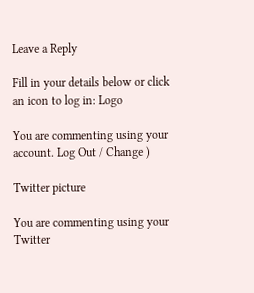Leave a Reply

Fill in your details below or click an icon to log in: Logo

You are commenting using your account. Log Out / Change )

Twitter picture

You are commenting using your Twitter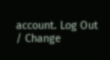account. Log Out / Change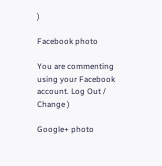)

Facebook photo

You are commenting using your Facebook account. Log Out / Change )

Google+ photo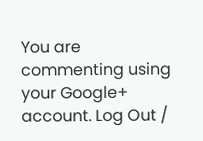You are commenting using your Google+ account. Log Out /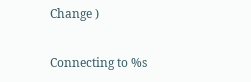Change )

Connecting to %s